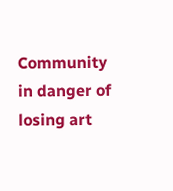Community in danger of losing art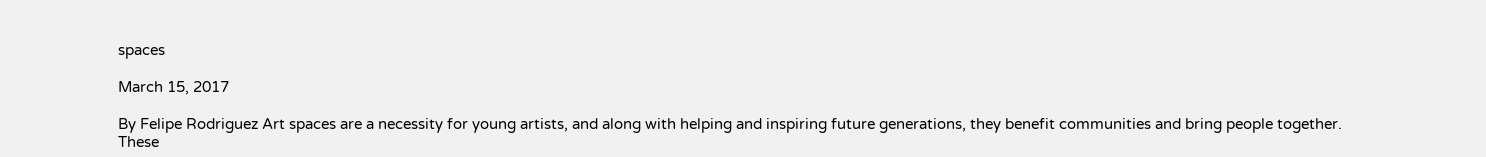spaces

March 15, 2017

By Felipe Rodriguez Art spaces are a necessity for young artists, and along with helping and inspiring future generations, they benefit communities and bring people together. These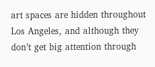art spaces are hidden throughout Los Angeles, and although they don’t get big attention through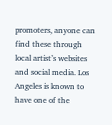promoters, anyone can find these through local artist’s websites and social media. Los Angeles is known to have one of the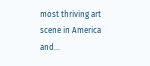most thriving art scene in America and…